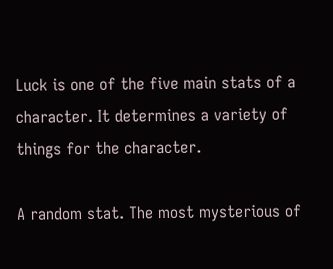Luck is one of the five main stats of a character. It determines a variety of things for the character.

A random stat. The most mysterious of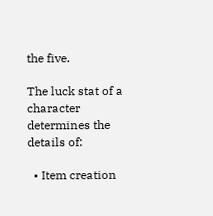the five.

The luck stat of a character determines the details of:

  • Item creation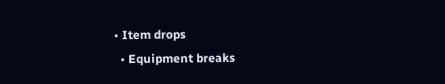• Item drops
  • Equipment breaks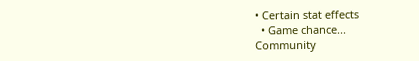• Certain stat effects
  • Game chance...
Community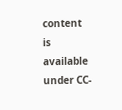content is available under CC-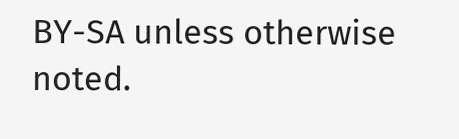BY-SA unless otherwise noted.